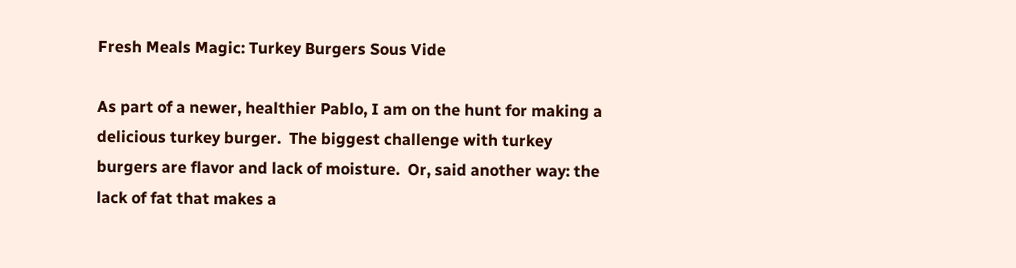Fresh Meals Magic: Turkey Burgers Sous Vide

As part of a newer, healthier Pablo, I am on the hunt for making a delicious turkey burger.  The biggest challenge with turkey burgers are flavor and lack of moisture.  Or, said another way: the lack of fat that makes a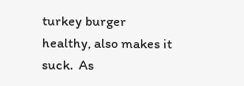turkey burger healthy, also makes it suck.  As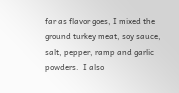far as flavor goes, I mixed the ground turkey meat, soy sauce, salt, pepper, ramp and garlic powders.  I also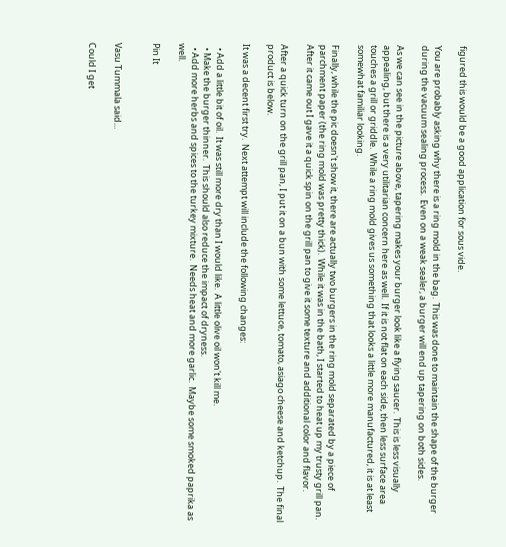figured this would be a good application for sous vide.

You are probably asking why there is a ring mold in the bag.  This was done to maintain the shape of the burger during the vacuum sealing process.  Even on a weak sealer, a burger will end up tapering on both sides.

As we can see in the picture above, tapering makes your burger look like a flying saucer.  This is less visually appealing, but there is a very utilitarian concern here as well.  If it is not flat on each side, then less surface area touches a grill or griddle.  While a ring mold gives us something that looks a little more manufactured, it is at least somewhat familiar looking.

Finally, while the pic doesn't show it, there are actually two burgers in the ring mold separated by a piece of parchment paper (the ring mold was pretty thick).  While it was in the bath, I started to heat up my trusty grill pan.  After it came out I gave it a quick spin on the grill pan to give it some texture and additional color and flavor.

After a quick turn on the grill pan, I put it on a bun with some lettuce, tomato, asiago cheese and ketchup.  The final product is below.

It was a decent first try.  Next attempt will include the following changes:

  • Add a little bit of oil.  It was still more dry than I would like.  A little olive oil won't kill me.
  • Make the burger thinner.  This should also reduce the impact of dryness.
  • Add more herbs and spices to the turkey mixture.  Needs heat and more garlic.  Maybe some smoked paprika as well.

Pin It


Vasu Tummala said...

Could I get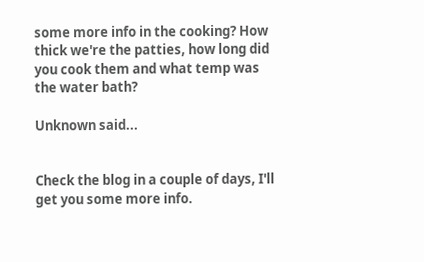some more info in the cooking? How thick we're the patties, how long did you cook them and what temp was the water bath?

Unknown said...


Check the blog in a couple of days, I'll get you some more info.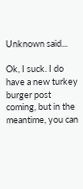Unknown said...

Ok, I suck. I do have a new turkey burger post coming, but in the meantime, you can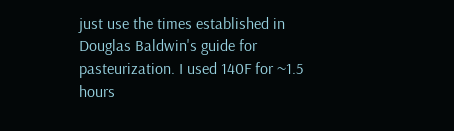just use the times established in Douglas Baldwin's guide for pasteurization. I used 140F for ~1.5 hours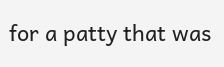for a patty that was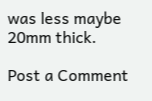was less maybe 20mm thick.

Post a Comment